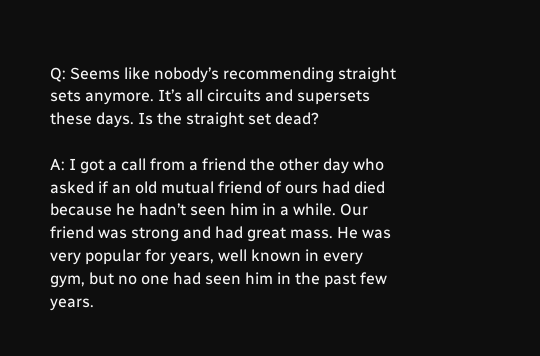Q: Seems like nobody’s recommending straight sets anymore. It’s all circuits and supersets these days. Is the straight set dead?

A: I got a call from a friend the other day who asked if an old mutual friend of ours had died because he hadn’t seen him in a while. Our friend was strong and had great mass. He was very popular for years, well known in every gym, but no one had seen him in the past few years.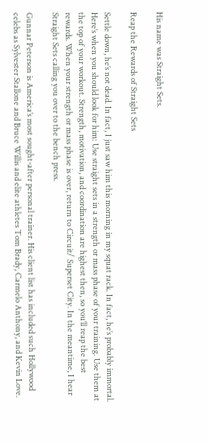His name was Straight Sets.

Reap the Rewards of Straight Sets

Settle down, he’s not dead. In fact, I just saw him this morning in my squat rack. In fact, he’s probably immortal. Here’s when you should look for him: Use straight sets in a strength or mass phase of your training. Use them at the top of your workout. Strength, motivation, and coordination are highest then, so you’ll reap the best rewards. When your strength or mass phase is over, return to Circuit/ Superset City. In the meantime, I hear Straight Sets calling you over to the bench press.

Gunnar Peterson is America’s most sought-after personal trainer. His client list has included such Hollywood celebs as Sylvester Stallone and Bruce Willis and elite athletes Tom Brady, Carmelo Anthony, and Kevin Love.